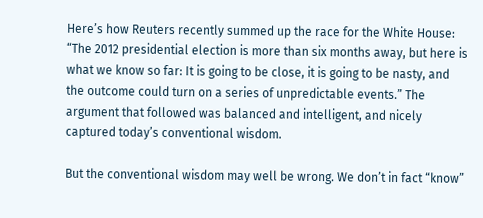Here’s how Reuters recently summed up the race for the White House: “The 2012 presidential election is more than six months away, but here is what we know so far: It is going to be close, it is going to be nasty, and the outcome could turn on a series of unpredictable events.” The argument that followed was balanced and intelligent, and nicely captured today’s conventional wisdom.

But the conventional wisdom may well be wrong. We don’t in fact “know”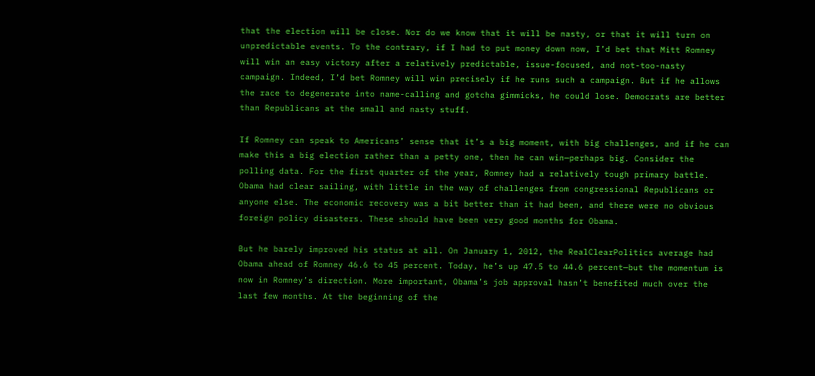that the election will be close. Nor do we know that it will be nasty, or that it will turn on unpredictable events. To the contrary, if I had to put money down now, I’d bet that Mitt Romney will win an easy victory after a relatively predictable, issue-focused, and not-too-nasty campaign. Indeed, I’d bet Romney will win precisely if he runs such a campaign. But if he allows the race to degenerate into name-calling and gotcha gimmicks, he could lose. Democrats are better than Republicans at the small and nasty stuff.

If Romney can speak to Americans’ sense that it’s a big moment, with big challenges, and if he can make this a big election rather than a petty one, then he can win—perhaps big. Consider the polling data. For the first quarter of the year, Romney had a relatively tough primary battle. Obama had clear sailing, with little in the way of challenges from congressional Republicans or anyone else. The economic recovery was a bit better than it had been, and there were no obvious foreign policy disasters. These should have been very good months for Obama.

But he barely improved his status at all. On January 1, 2012, the RealClearPolitics average had Obama ahead of Romney 46.6 to 45 percent. Today, he’s up 47.5 to 44.6 percent—but the momentum is now in Romney’s direction. More important, Obama’s job approval hasn’t benefited much over the last few months. At the beginning of the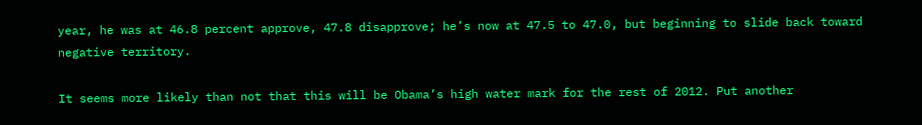year, he was at 46.8 percent approve, 47.8 disapprove; he’s now at 47.5 to 47.0, but beginning to slide back toward negative territory.

It seems more likely than not that this will be Obama’s high water mark for the rest of 2012. Put another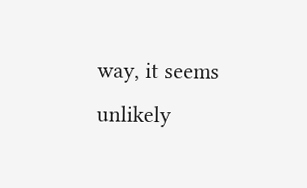way, it seems unlikely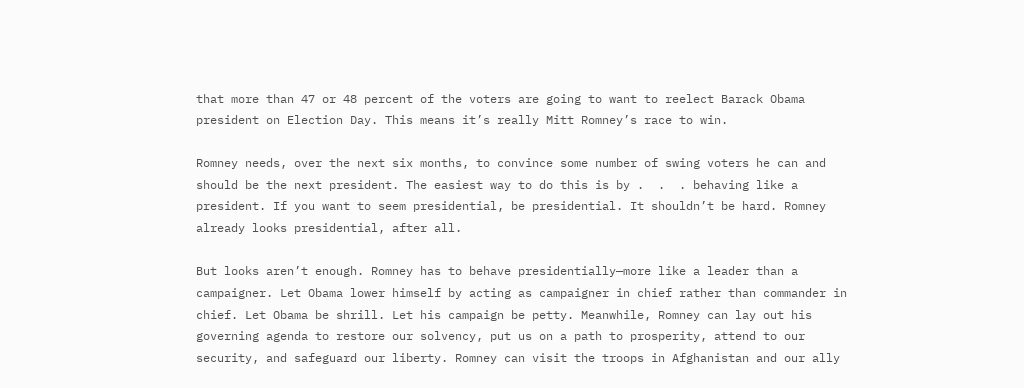that more than 47 or 48 percent of the voters are going to want to reelect Barack Obama president on Election Day. This means it’s really Mitt Romney’s race to win.

Romney needs, over the next six months, to convince some number of swing voters he can and should be the next president. The easiest way to do this is by .  .  . behaving like a president. If you want to seem presidential, be presidential. It shouldn’t be hard. Romney already looks presidential, after all.

But looks aren’t enough. Romney has to behave presidentially—more like a leader than a campaigner. Let Obama lower himself by acting as campaigner in chief rather than commander in chief. Let Obama be shrill. Let his campaign be petty. Meanwhile, Romney can lay out his governing agenda to restore our solvency, put us on a path to prosperity, attend to our security, and safeguard our liberty. Romney can visit the troops in Afghanistan and our ally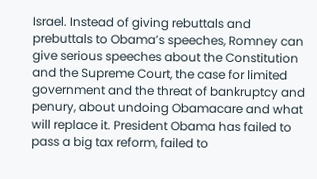Israel. Instead of giving rebuttals and prebuttals to Obama’s speeches, Romney can give serious speeches about the Constitution and the Supreme Court, the case for limited government and the threat of bankruptcy and penury, about undoing Obamacare and what will replace it. President Obama has failed to pass a big tax reform, failed to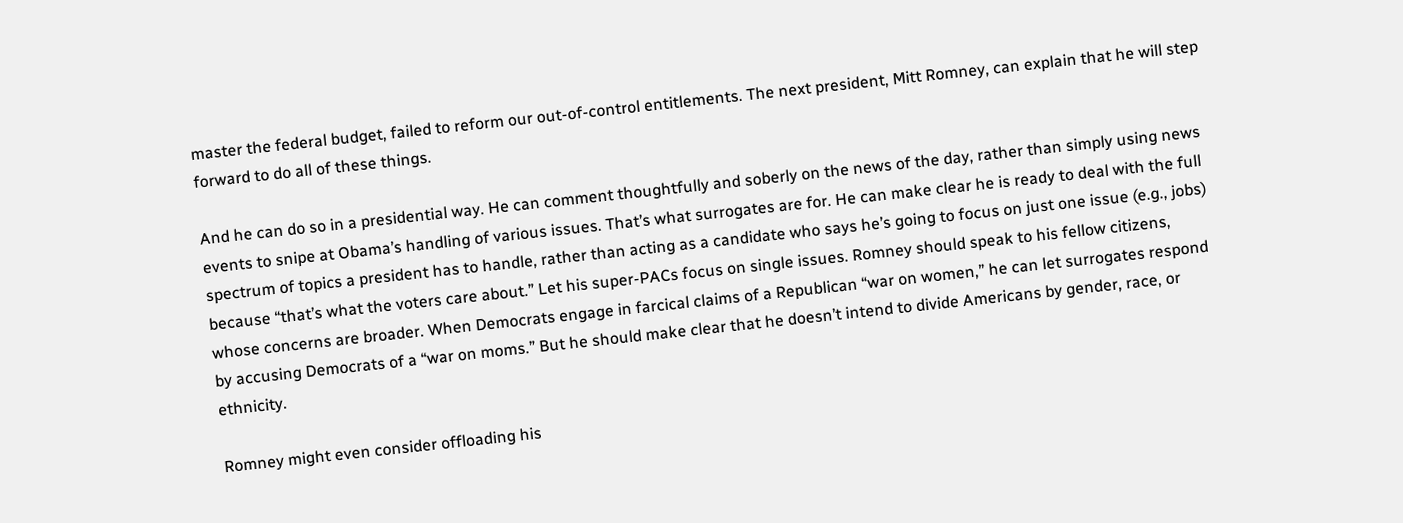master the federal budget, failed to reform our out-of-control entitlements. The next president, Mitt Romney, can explain that he will step forward to do all of these things.

And he can do so in a presidential way. He can comment thoughtfully and soberly on the news of the day, rather than simply using news events to snipe at Obama’s handling of various issues. That’s what surrogates are for. He can make clear he is ready to deal with the full spectrum of topics a president has to handle, rather than acting as a candidate who says he’s going to focus on just one issue (e.g., jobs) because “that’s what the voters care about.” Let his super-PACs focus on single issues. Romney should speak to his fellow citizens, whose concerns are broader. When Democrats engage in farcical claims of a Republican “war on women,” he can let surrogates respond by accusing Democrats of a “war on moms.” But he should make clear that he doesn’t intend to divide Americans by gender, race, or ethnicity.

Romney might even consider offloading his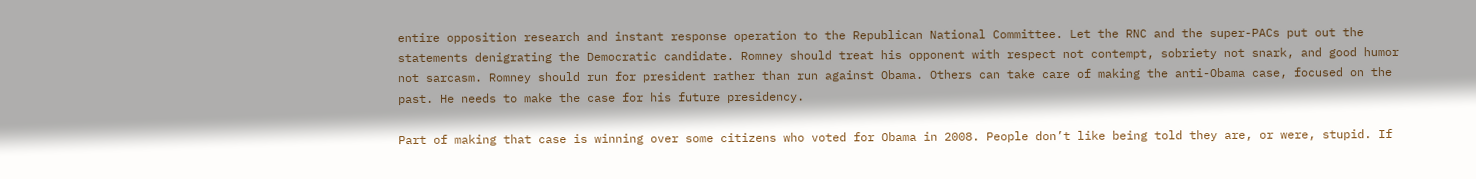entire opposition research and instant response operation to the Republican National Committee. Let the RNC and the super-PACs put out the statements denigrating the Democratic candidate. Romney should treat his opponent with respect not contempt, sobriety not snark, and good humor not sarcasm. Romney should run for president rather than run against Obama. Others can take care of making the anti-Obama case, focused on the past. He needs to make the case for his future presidency.

Part of making that case is winning over some citizens who voted for Obama in 2008. People don’t like being told they are, or were, stupid. If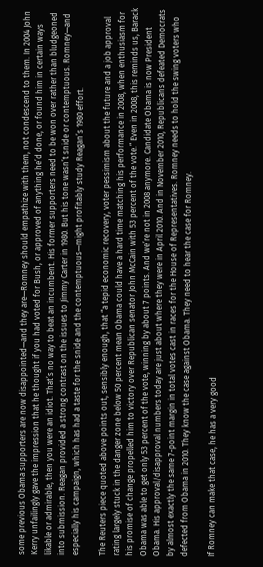some previous Obama supporters are now disappointed—and they are—Romney should empathize with them, not condescend to them. In 2004 John Kerry unfailingly gave the impression that he thought if you had voted for Bush, or approved of anything he’d done, or found him in certain ways likable or admirable, then you were an idiot. That’s no way to beat an incumbent. His former supporters need to be won over rather than bludgeoned into submission. Reagan provided a strong contrast on the issues to Jimmy Carter in 1980. But his tone wasn’t snide or contemptuous. Romney—and especially his campaign, which has had a taste for the snide and the contemptuous—might profitably study Reagan’s 1980 effort.

The Reuters piece quoted above points out, sensibly enough, that “a tepid economic recovery, voter pessimism about the future and a job approval rating largely stuck in the danger zone below 50 percent mean Obama could have a hard time matching his performance in 2008, when enthusiasm for his promise of change propelled him to victory over Republican senator John McCain with 53 percent of the vote.” Even in 2008, this reminds us, Barack Obama was able to get only 53 percent of the vote, winning by about 7 points. And we’re not in 2008 anymore. Candidate Obama is now President Obama. His approval/disapproval numbers today are just about where they were in April 2010. And in November 2010, Republicans defeated Democrats by almost exactly the same 7-point margin in total votes cast in races for the House of Representatives. Romney needs to hold the swing voters who defected from Obama in 2010. They know the case against Obama. They need to hear the case for Romney.

If Romney can make that case, he has a very good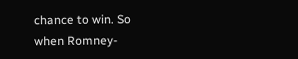chance to win. So when Romney-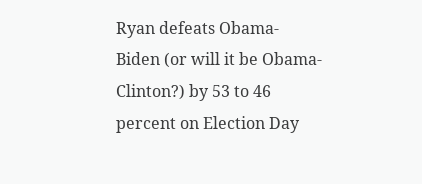Ryan defeats Obama-Biden (or will it be Obama-Clinton?) by 53 to 46 percent on Election Day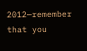2012—remember that you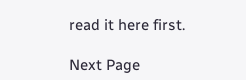read it here first.

Next Page